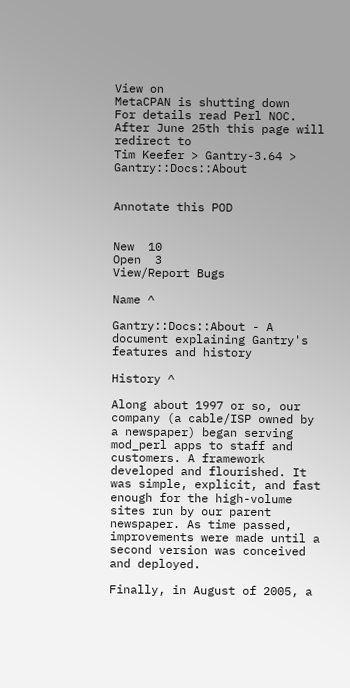View on
MetaCPAN is shutting down
For details read Perl NOC. After June 25th this page will redirect to
Tim Keefer > Gantry-3.64 > Gantry::Docs::About


Annotate this POD


New  10
Open  3
View/Report Bugs

Name ^

Gantry::Docs::About - A document explaining Gantry's features and history

History ^

Along about 1997 or so, our company (a cable/ISP owned by a newspaper) began serving mod_perl apps to staff and customers. A framework developed and flourished. It was simple, explicit, and fast enough for the high-volume sites run by our parent newspaper. As time passed, improvements were made until a second version was conceived and deployed.

Finally, in August of 2005, a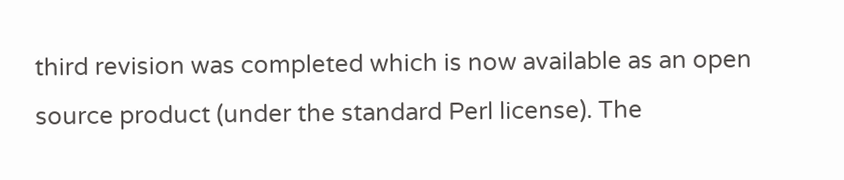third revision was completed which is now available as an open source product (under the standard Perl license). The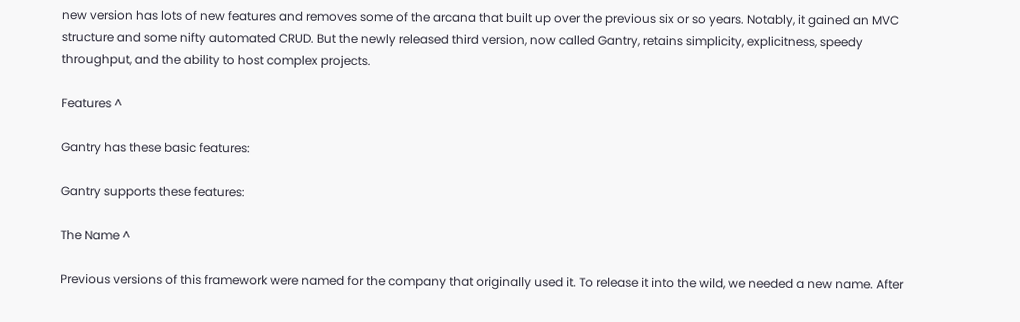new version has lots of new features and removes some of the arcana that built up over the previous six or so years. Notably, it gained an MVC structure and some nifty automated CRUD. But the newly released third version, now called Gantry, retains simplicity, explicitness, speedy throughput, and the ability to host complex projects.

Features ^

Gantry has these basic features:

Gantry supports these features:

The Name ^

Previous versions of this framework were named for the company that originally used it. To release it into the wild, we needed a new name. After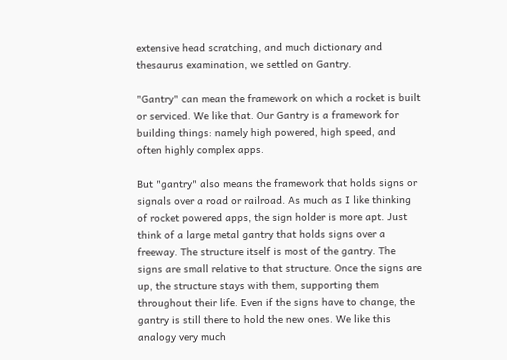extensive head scratching, and much dictionary and thesaurus examination, we settled on Gantry.

"Gantry" can mean the framework on which a rocket is built or serviced. We like that. Our Gantry is a framework for building things: namely high powered, high speed, and often highly complex apps.

But "gantry" also means the framework that holds signs or signals over a road or railroad. As much as I like thinking of rocket powered apps, the sign holder is more apt. Just think of a large metal gantry that holds signs over a freeway. The structure itself is most of the gantry. The signs are small relative to that structure. Once the signs are up, the structure stays with them, supporting them throughout their life. Even if the signs have to change, the gantry is still there to hold the new ones. We like this analogy very much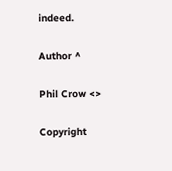indeed.

Author ^

Phil Crow <>

Copyright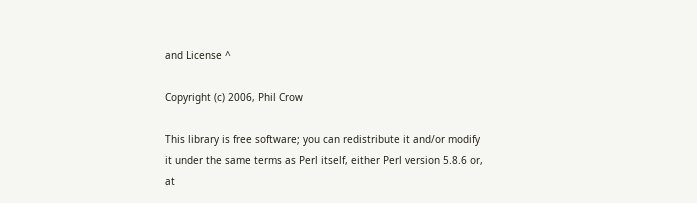and License ^

Copyright (c) 2006, Phil Crow

This library is free software; you can redistribute it and/or modify it under the same terms as Perl itself, either Perl version 5.8.6 or, at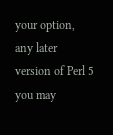your option, any later version of Perl 5 you may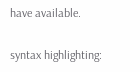have available.

syntax highlighting: